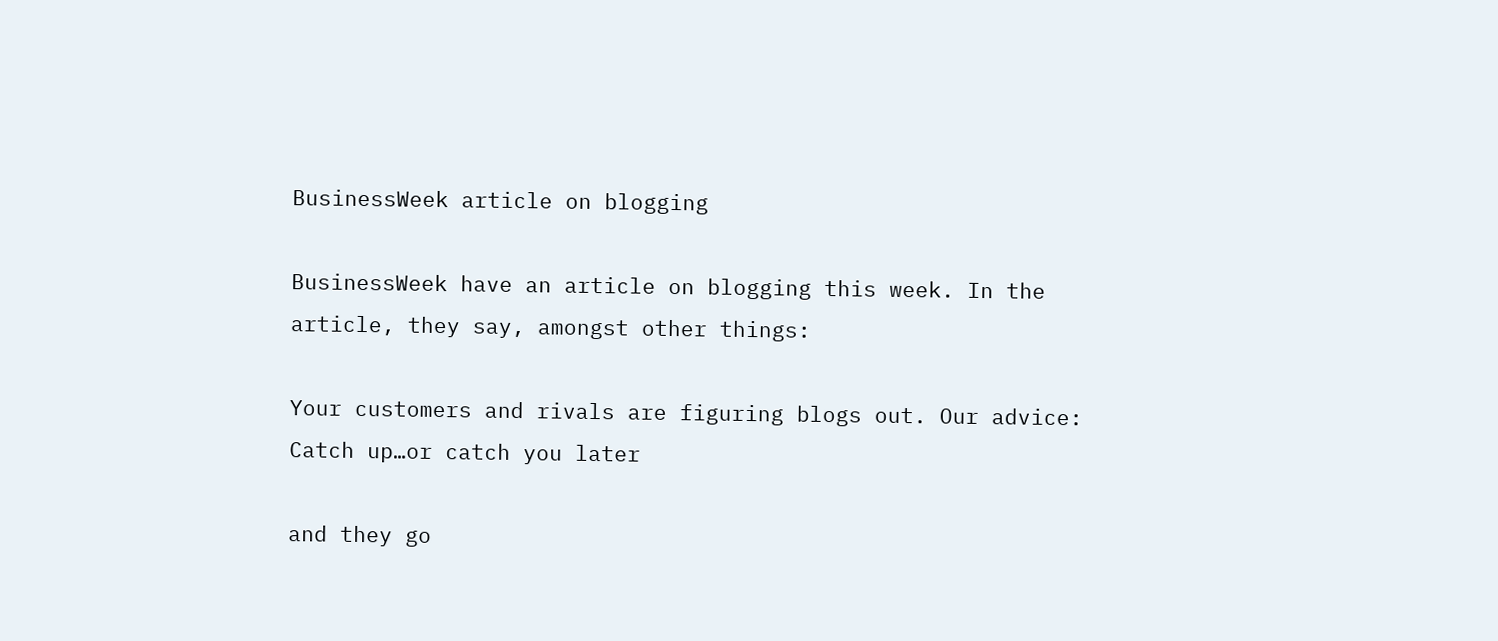BusinessWeek article on blogging

BusinessWeek have an article on blogging this week. In the article, they say, amongst other things:

Your customers and rivals are figuring blogs out. Our advice: Catch up…or catch you later

and they go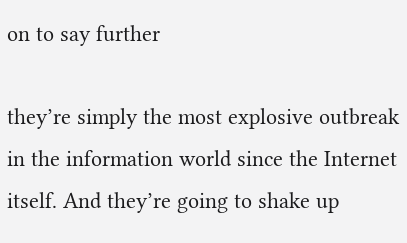on to say further

they’re simply the most explosive outbreak in the information world since the Internet itself. And they’re going to shake up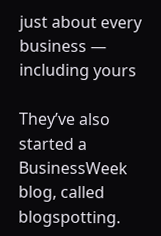just about every business — including yours

They’ve also started a BusinessWeek blog, called blogspotting.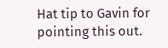Hat tip to Gavin for pointing this out.